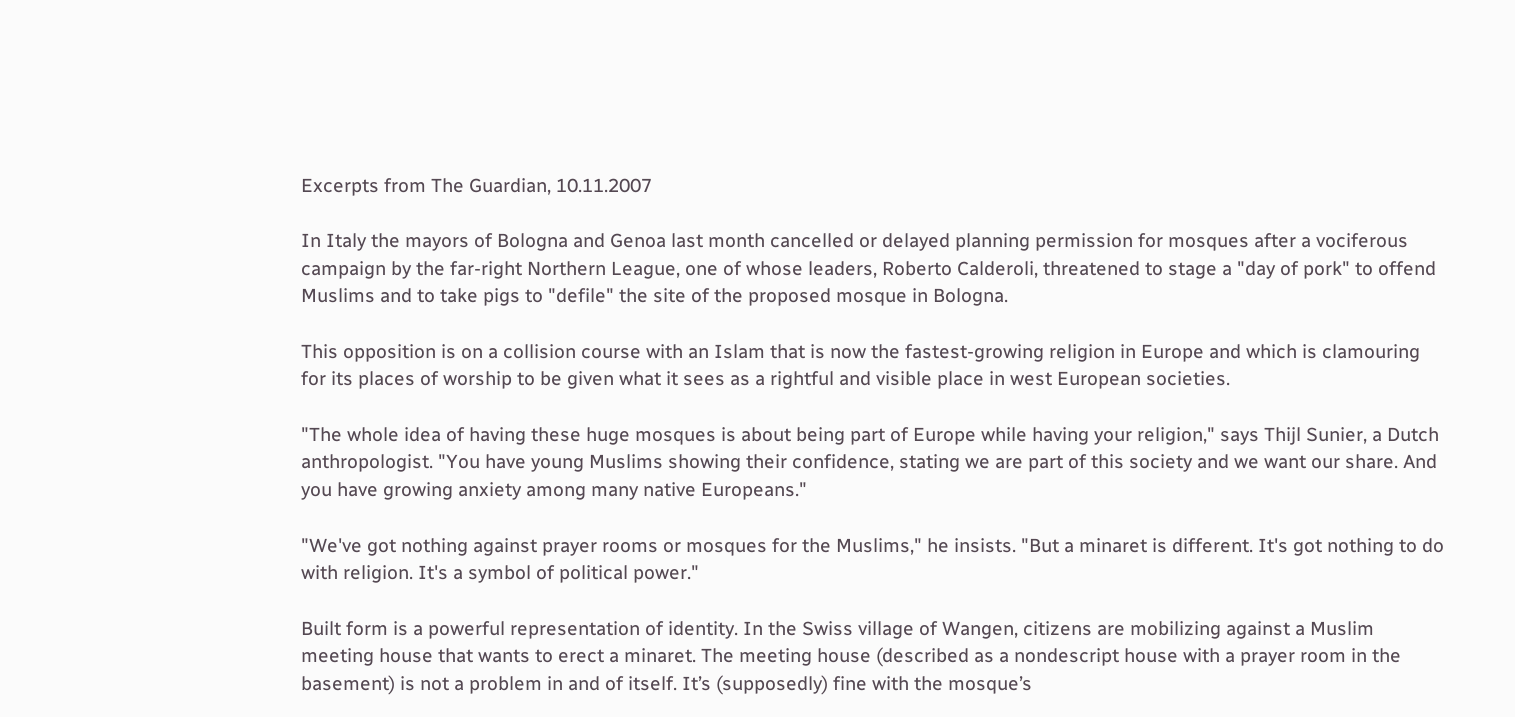Excerpts from The Guardian, 10.11.2007

In Italy the mayors of Bologna and Genoa last month cancelled or delayed planning permission for mosques after a vociferous campaign by the far-right Northern League, one of whose leaders, Roberto Calderoli, threatened to stage a "day of pork" to offend Muslims and to take pigs to "defile" the site of the proposed mosque in Bologna.

This opposition is on a collision course with an Islam that is now the fastest-growing religion in Europe and which is clamouring for its places of worship to be given what it sees as a rightful and visible place in west European societies.

"The whole idea of having these huge mosques is about being part of Europe while having your religion," says Thijl Sunier, a Dutch anthropologist. "You have young Muslims showing their confidence, stating we are part of this society and we want our share. And you have growing anxiety among many native Europeans."

"We've got nothing against prayer rooms or mosques for the Muslims," he insists. "But a minaret is different. It's got nothing to do with religion. It's a symbol of political power."

Built form is a powerful representation of identity. In the Swiss village of Wangen, citizens are mobilizing against a Muslim meeting house that wants to erect a minaret. The meeting house (described as a nondescript house with a prayer room in the basement) is not a problem in and of itself. It’s (supposedly) fine with the mosque’s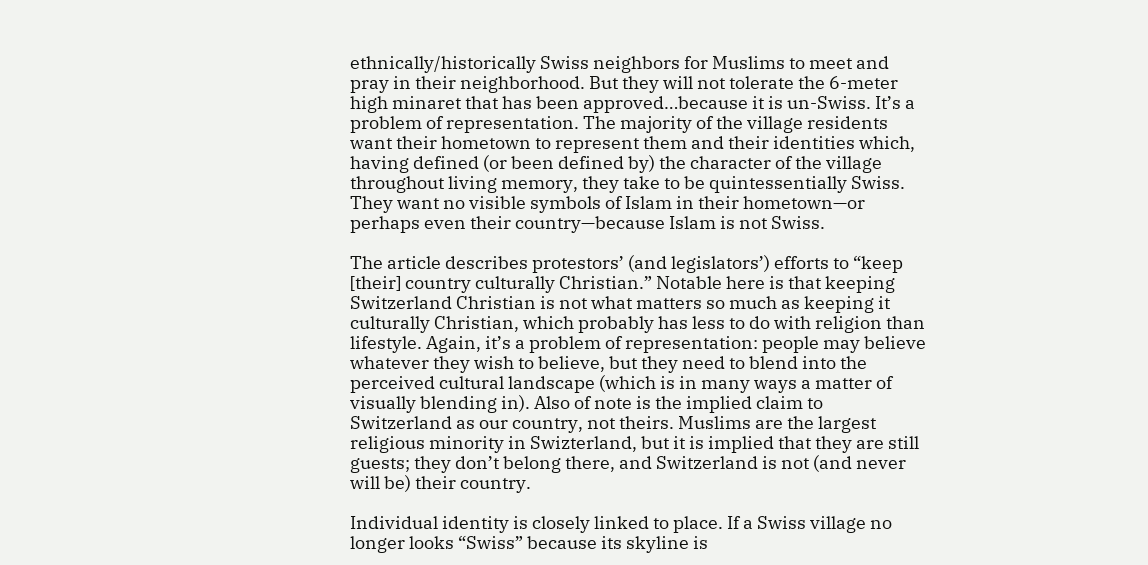ethnically/historically Swiss neighbors for Muslims to meet and pray in their neighborhood. But they will not tolerate the 6-meter high minaret that has been approved…because it is un-Swiss. It’s a problem of representation. The majority of the village residents want their hometown to represent them and their identities which, having defined (or been defined by) the character of the village throughout living memory, they take to be quintessentially Swiss. They want no visible symbols of Islam in their hometown—or perhaps even their country—because Islam is not Swiss.

The article describes protestors’ (and legislators’) efforts to “keep [their] country culturally Christian.” Notable here is that keeping Switzerland Christian is not what matters so much as keeping it culturally Christian, which probably has less to do with religion than lifestyle. Again, it’s a problem of representation: people may believe whatever they wish to believe, but they need to blend into the perceived cultural landscape (which is in many ways a matter of visually blending in). Also of note is the implied claim to Switzerland as our country, not theirs. Muslims are the largest religious minority in Swizterland, but it is implied that they are still guests; they don’t belong there, and Switzerland is not (and never will be) their country.

Individual identity is closely linked to place. If a Swiss village no longer looks “Swiss” because its skyline is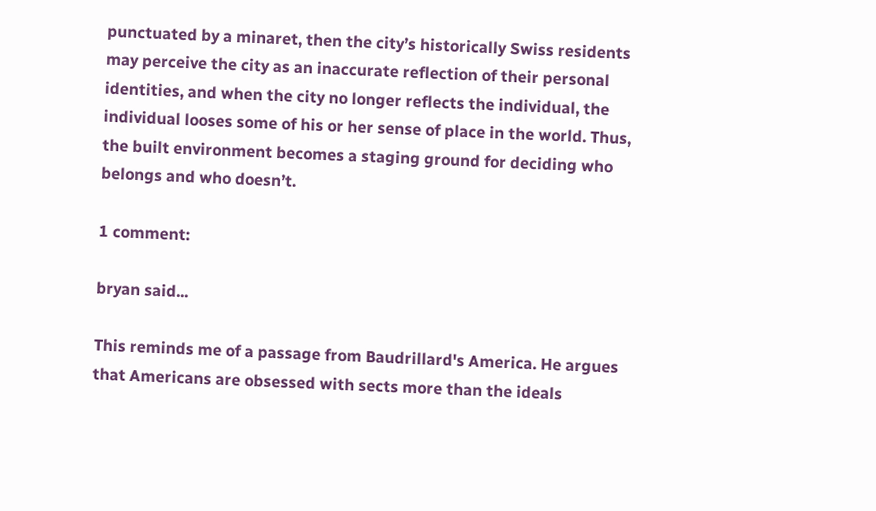punctuated by a minaret, then the city’s historically Swiss residents may perceive the city as an inaccurate reflection of their personal identities, and when the city no longer reflects the individual, the individual looses some of his or her sense of place in the world. Thus, the built environment becomes a staging ground for deciding who belongs and who doesn’t.

1 comment:

bryan said...

This reminds me of a passage from Baudrillard's America. He argues that Americans are obsessed with sects more than the ideals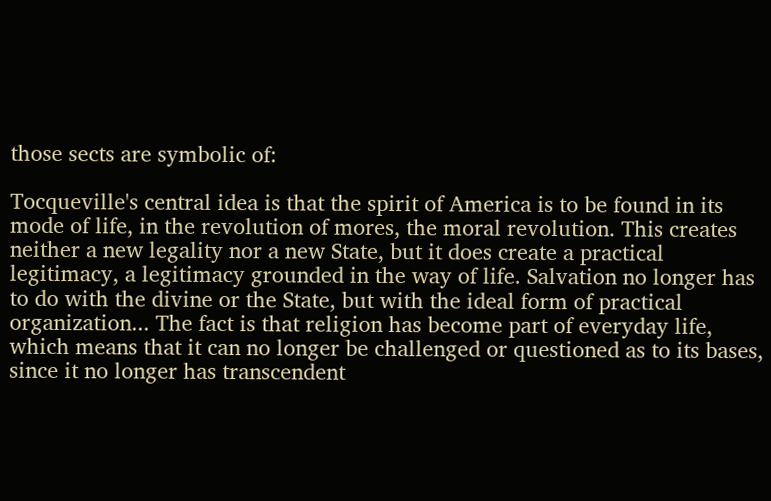those sects are symbolic of:

Tocqueville's central idea is that the spirit of America is to be found in its mode of life, in the revolution of mores, the moral revolution. This creates neither a new legality nor a new State, but it does create a practical legitimacy, a legitimacy grounded in the way of life. Salvation no longer has to do with the divine or the State, but with the ideal form of practical organization... The fact is that religion has become part of everyday life, which means that it can no longer be challenged or questioned as to its bases, since it no longer has transcendent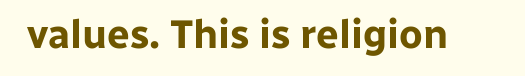values. This is religion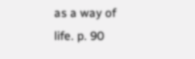as a way of life. p. 90